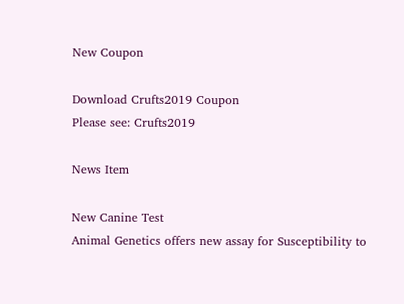New Coupon

Download Crufts2019 Coupon
Please see: Crufts2019

News Item

New Canine Test
Animal Genetics offers new assay for Susceptibility to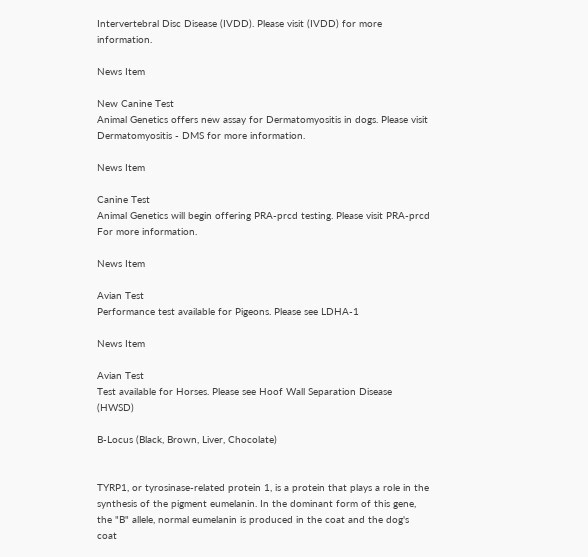Intervertebral Disc Disease (IVDD). Please visit (IVDD) for more information.

News Item

New Canine Test
Animal Genetics offers new assay for Dermatomyositis in dogs. Please visit Dermatomyositis - DMS for more information.

News Item

Canine Test
Animal Genetics will begin offering PRA-prcd testing. Please visit PRA-prcd For more information.

News Item

Avian Test
Performance test available for Pigeons. Please see LDHA-1

News Item

Avian Test
Test available for Horses. Please see Hoof Wall Separation Disease (HWSD)

B-Locus (Black, Brown, Liver, Chocolate)


TYRP1, or tyrosinase-related protein 1, is a protein that plays a role in the synthesis of the pigment eumelanin. In the dominant form of this gene, the "B" allele, normal eumelanin is produced in the coat and the dog's coat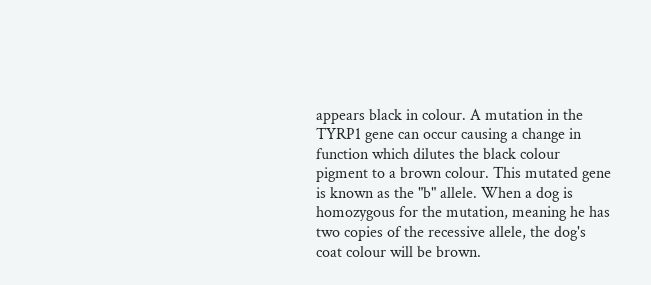appears black in colour. A mutation in the TYRP1 gene can occur causing a change in function which dilutes the black colour pigment to a brown colour. This mutated gene is known as the "b" allele. When a dog is homozygous for the mutation, meaning he has two copies of the recessive allele, the dog's coat colour will be brown.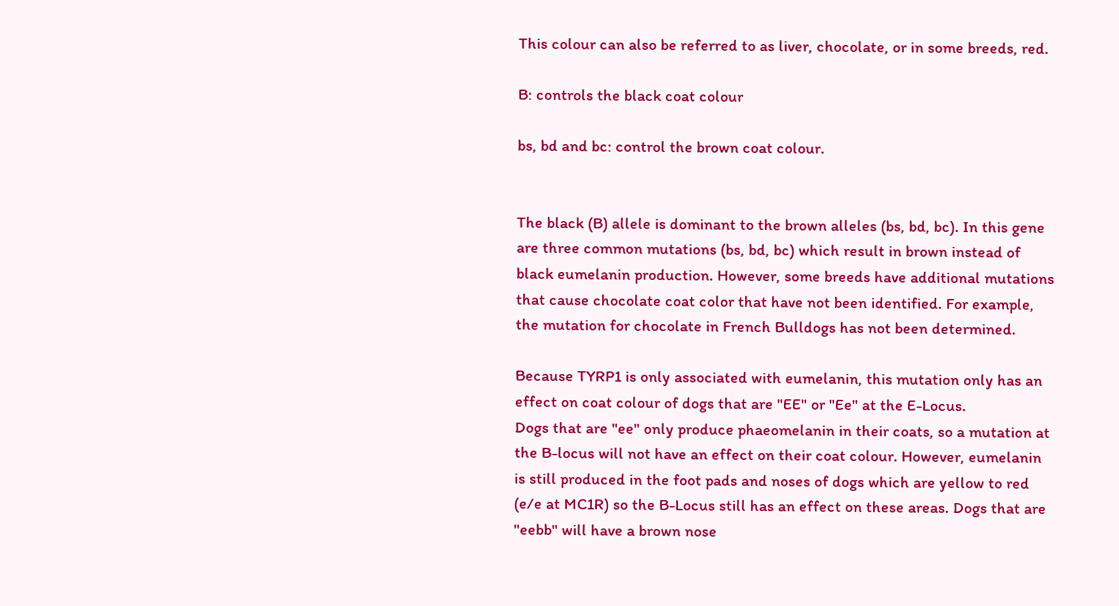This colour can also be referred to as liver, chocolate, or in some breeds, red.

B: controls the black coat colour

bs, bd and bc: control the brown coat colour.


The black (B) allele is dominant to the brown alleles (bs, bd, bc). In this gene are three common mutations (bs, bd, bc) which result in brown instead of black eumelanin production. However, some breeds have additional mutations that cause chocolate coat color that have not been identified. For example, the mutation for chocolate in French Bulldogs has not been determined.

Because TYRP1 is only associated with eumelanin, this mutation only has an effect on coat colour of dogs that are "EE" or "Ee" at the E-Locus.
Dogs that are "ee" only produce phaeomelanin in their coats, so a mutation at the B-locus will not have an effect on their coat colour. However, eumelanin is still produced in the foot pads and noses of dogs which are yellow to red (e/e at MC1R) so the B-Locus still has an effect on these areas. Dogs that are "eebb" will have a brown nose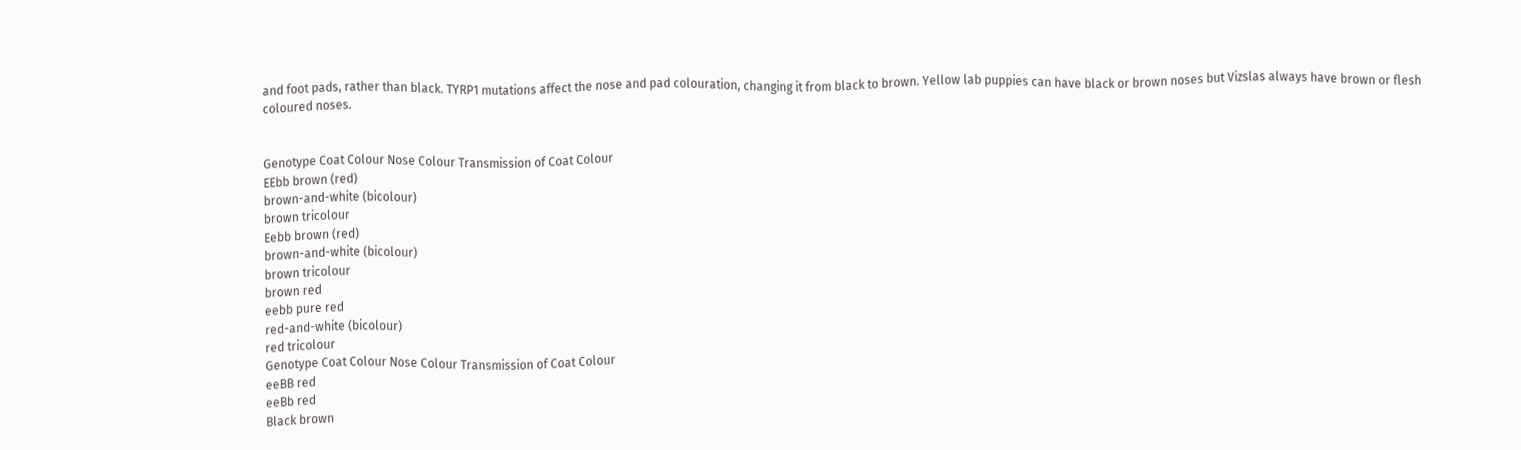and foot pads, rather than black. TYRP1 mutations affect the nose and pad colouration, changing it from black to brown. Yellow lab puppies can have black or brown noses but Vizslas always have brown or flesh coloured noses.


Genotype Coat Colour Nose Colour Transmission of Coat Colour
EEbb brown (red)
brown-and-white (bicolour)
brown tricolour
Eebb brown (red)
brown-and-white (bicolour)
brown tricolour
brown red
eebb pure red
red-and-white (bicolour)
red tricolour
Genotype Coat Colour Nose Colour Transmission of Coat Colour
eeBB red
eeBb red
Black brown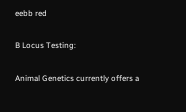eebb red

B Locus Testing:

Animal Genetics currently offers a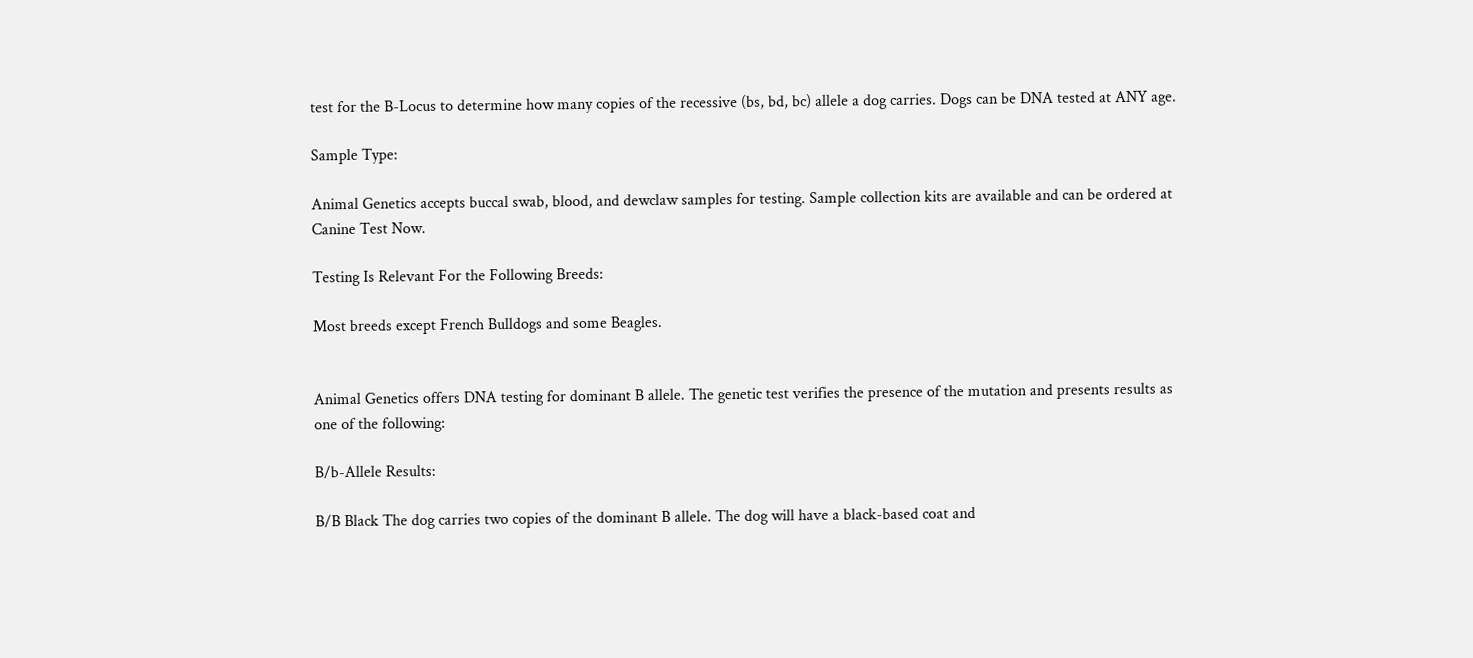test for the B-Locus to determine how many copies of the recessive (bs, bd, bc) allele a dog carries. Dogs can be DNA tested at ANY age.

Sample Type:

Animal Genetics accepts buccal swab, blood, and dewclaw samples for testing. Sample collection kits are available and can be ordered at Canine Test Now.

Testing Is Relevant For the Following Breeds:

Most breeds except French Bulldogs and some Beagles.


Animal Genetics offers DNA testing for dominant B allele. The genetic test verifies the presence of the mutation and presents results as one of the following:

B/b-Allele Results:

B/B Black The dog carries two copies of the dominant B allele. The dog will have a black-based coat and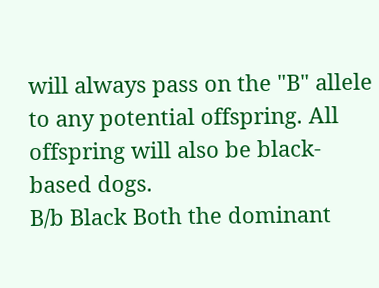will always pass on the "B" allele to any potential offspring. All offspring will also be black-based dogs.
B/b Black Both the dominant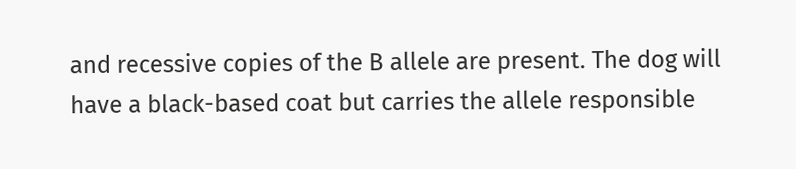and recessive copies of the B allele are present. The dog will have a black-based coat but carries the allele responsible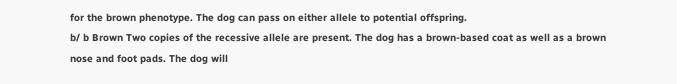for the brown phenotype. The dog can pass on either allele to potential offspring.
b/ b Brown Two copies of the recessive allele are present. The dog has a brown-based coat as well as a brown nose and foot pads. The dog will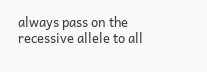always pass on the recessive allele to all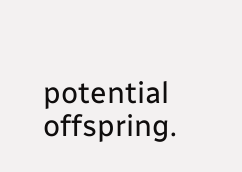potential offspring.